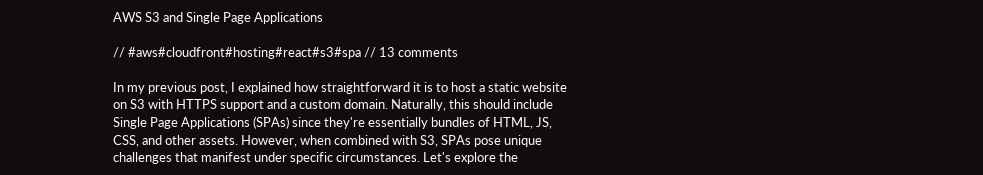AWS S3 and Single Page Applications

// #aws#cloudfront#hosting#react#s3#spa // 13 comments

In my previous post, I explained how straightforward it is to host a static website on S3 with HTTPS support and a custom domain. Naturally, this should include Single Page Applications (SPAs) since they're essentially bundles of HTML, JS, CSS, and other assets. However, when combined with S3, SPAs pose unique challenges that manifest under specific circumstances. Let's explore the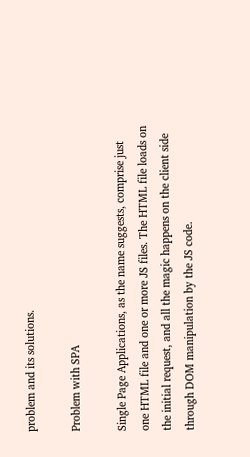problem and its solutions.

Problem with SPA

Single Page Applications, as the name suggests, comprise just one HTML file and one or more JS files. The HTML file loads on the initial request, and all the magic happens on the client side through DOM manipulation by the JS code.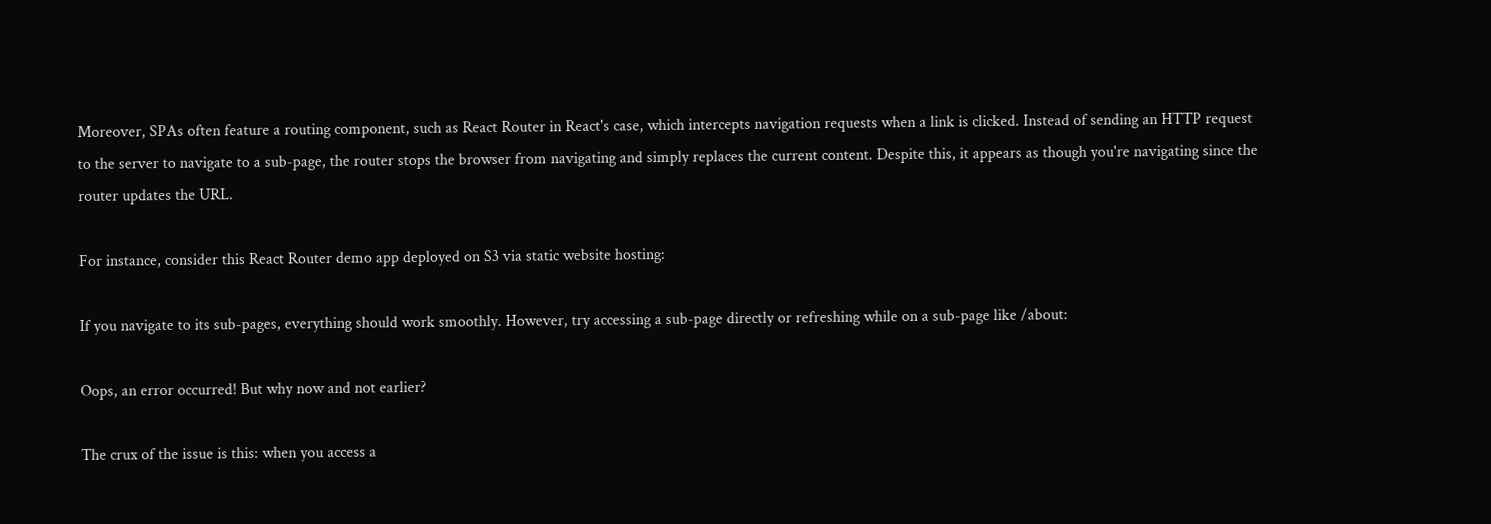Moreover, SPAs often feature a routing component, such as React Router in React's case, which intercepts navigation requests when a link is clicked. Instead of sending an HTTP request to the server to navigate to a sub-page, the router stops the browser from navigating and simply replaces the current content. Despite this, it appears as though you're navigating since the router updates the URL.

For instance, consider this React Router demo app deployed on S3 via static website hosting:

If you navigate to its sub-pages, everything should work smoothly. However, try accessing a sub-page directly or refreshing while on a sub-page like /about:

Oops, an error occurred! But why now and not earlier?

The crux of the issue is this: when you access a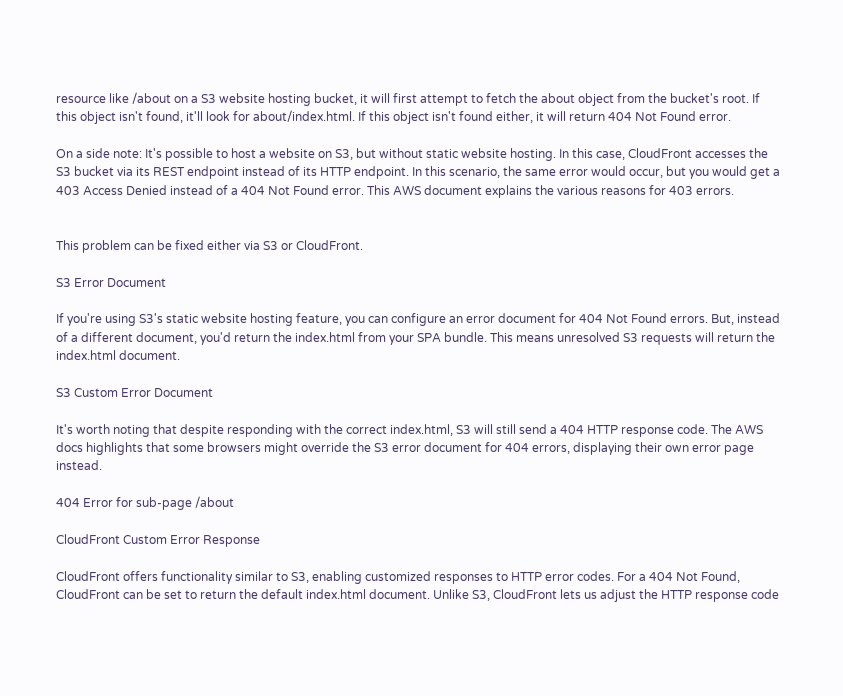resource like /about on a S3 website hosting bucket, it will first attempt to fetch the about object from the bucket's root. If this object isn't found, it'll look for about/index.html. If this object isn't found either, it will return 404 Not Found error.

On a side note: It's possible to host a website on S3, but without static website hosting. In this case, CloudFront accesses the S3 bucket via its REST endpoint instead of its HTTP endpoint. In this scenario, the same error would occur, but you would get a 403 Access Denied instead of a 404 Not Found error. This AWS document explains the various reasons for 403 errors.


This problem can be fixed either via S3 or CloudFront.

S3 Error Document

If you're using S3's static website hosting feature, you can configure an error document for 404 Not Found errors. But, instead of a different document, you'd return the index.html from your SPA bundle. This means unresolved S3 requests will return the index.html document.

S3 Custom Error Document

It's worth noting that despite responding with the correct index.html, S3 will still send a 404 HTTP response code. The AWS docs highlights that some browsers might override the S3 error document for 404 errors, displaying their own error page instead.

404 Error for sub-page /about

CloudFront Custom Error Response

CloudFront offers functionality similar to S3, enabling customized responses to HTTP error codes. For a 404 Not Found, CloudFront can be set to return the default index.html document. Unlike S3, CloudFront lets us adjust the HTTP response code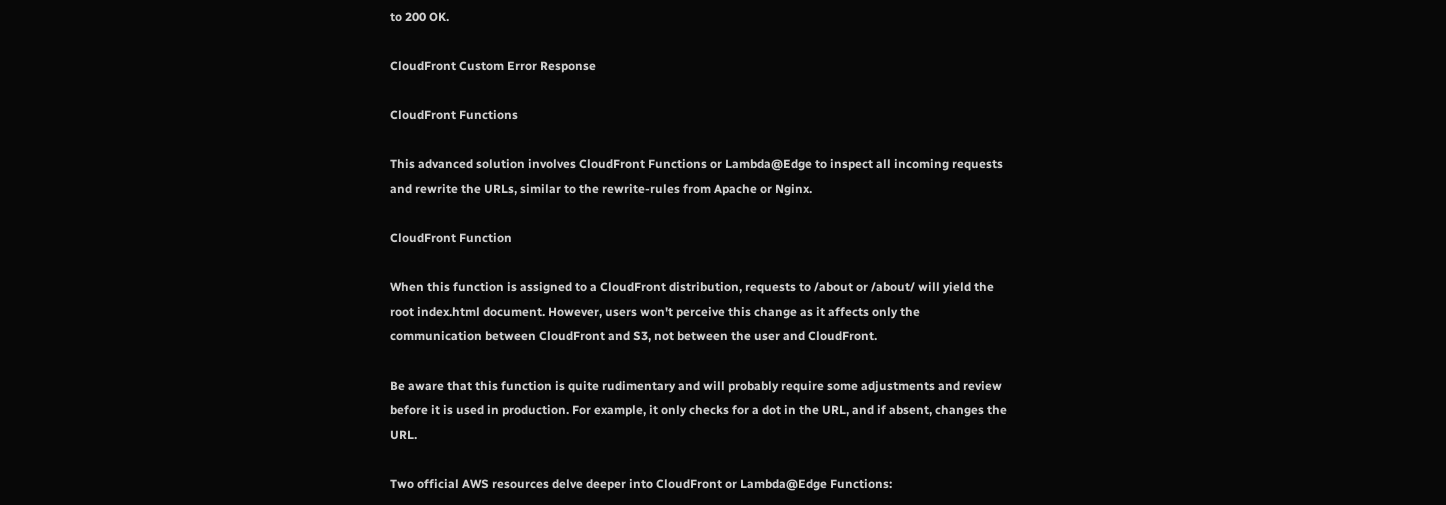to 200 OK.

CloudFront Custom Error Response

CloudFront Functions

This advanced solution involves CloudFront Functions or Lambda@Edge to inspect all incoming requests and rewrite the URLs, similar to the rewrite-rules from Apache or Nginx.

CloudFront Function

When this function is assigned to a CloudFront distribution, requests to /about or /about/ will yield the root index.html document. However, users won't perceive this change as it affects only the communication between CloudFront and S3, not between the user and CloudFront.

Be aware that this function is quite rudimentary and will probably require some adjustments and review before it is used in production. For example, it only checks for a dot in the URL, and if absent, changes the URL.

Two official AWS resources delve deeper into CloudFront or Lambda@Edge Functions: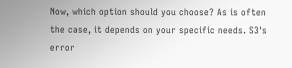Now, which option should you choose? As is often the case, it depends on your specific needs. S3's error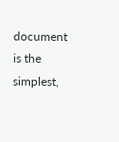document is the simplest,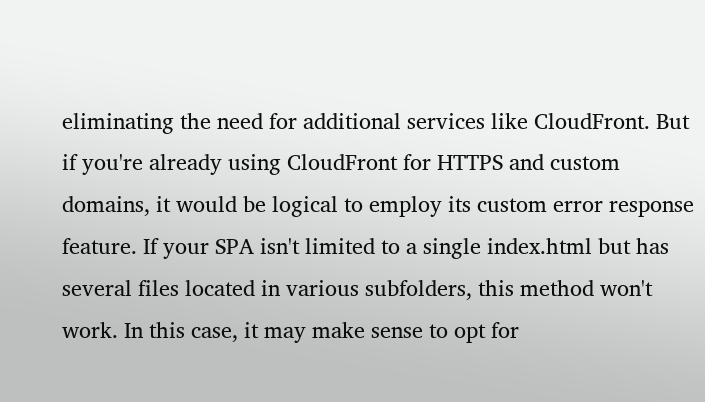eliminating the need for additional services like CloudFront. But if you're already using CloudFront for HTTPS and custom domains, it would be logical to employ its custom error response feature. If your SPA isn't limited to a single index.html but has several files located in various subfolders, this method won't work. In this case, it may make sense to opt for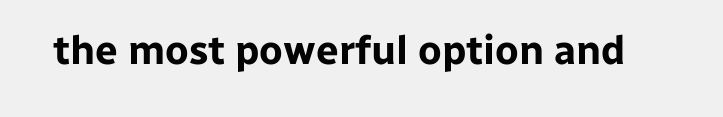the most powerful option and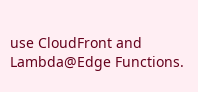use CloudFront and Lambda@Edge Functions.